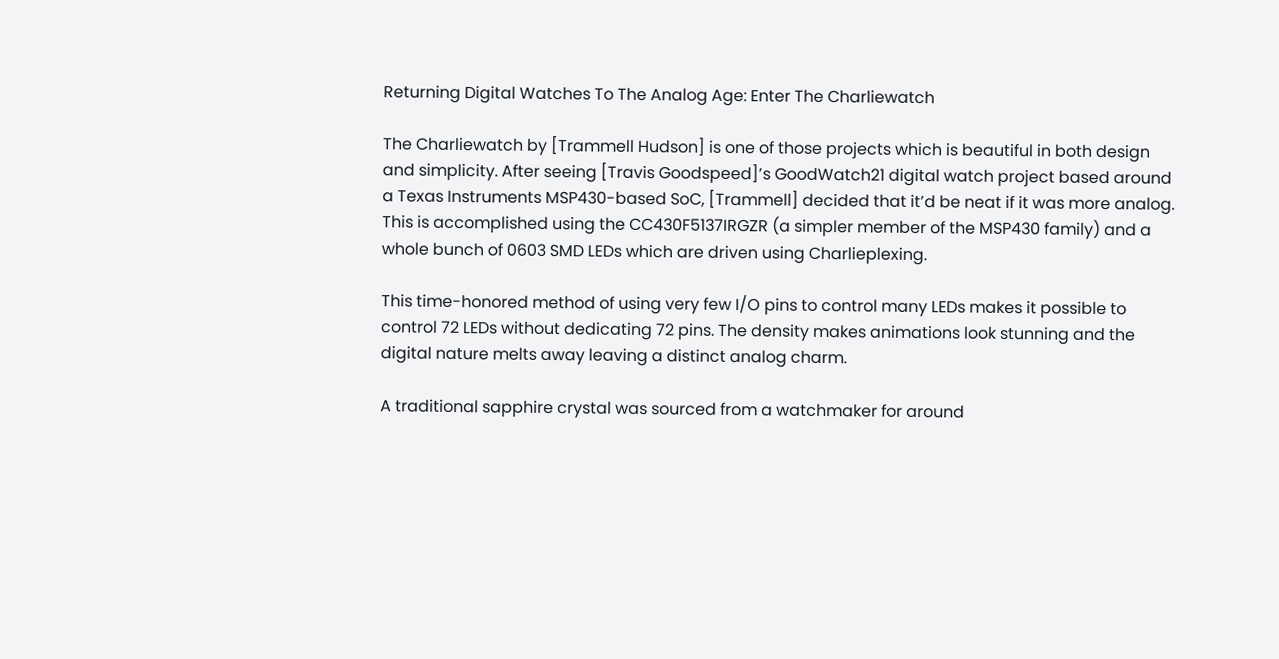Returning Digital Watches To The Analog Age: Enter The Charliewatch

The Charliewatch by [Trammell Hudson] is one of those projects which is beautiful in both design and simplicity. After seeing [Travis Goodspeed]’s GoodWatch21 digital watch project based around a Texas Instruments MSP430-based SoC, [Trammell] decided that it’d be neat if it was more analog. This is accomplished using the CC430F5137IRGZR (a simpler member of the MSP430 family) and a whole bunch of 0603 SMD LEDs which are driven using Charlieplexing.

This time-honored method of using very few I/O pins to control many LEDs makes it possible to control 72 LEDs without dedicating 72 pins. The density makes animations look stunning and the digital nature melts away leaving a distinct analog charm.

A traditional sapphire crystal was sourced from a watchmaker for around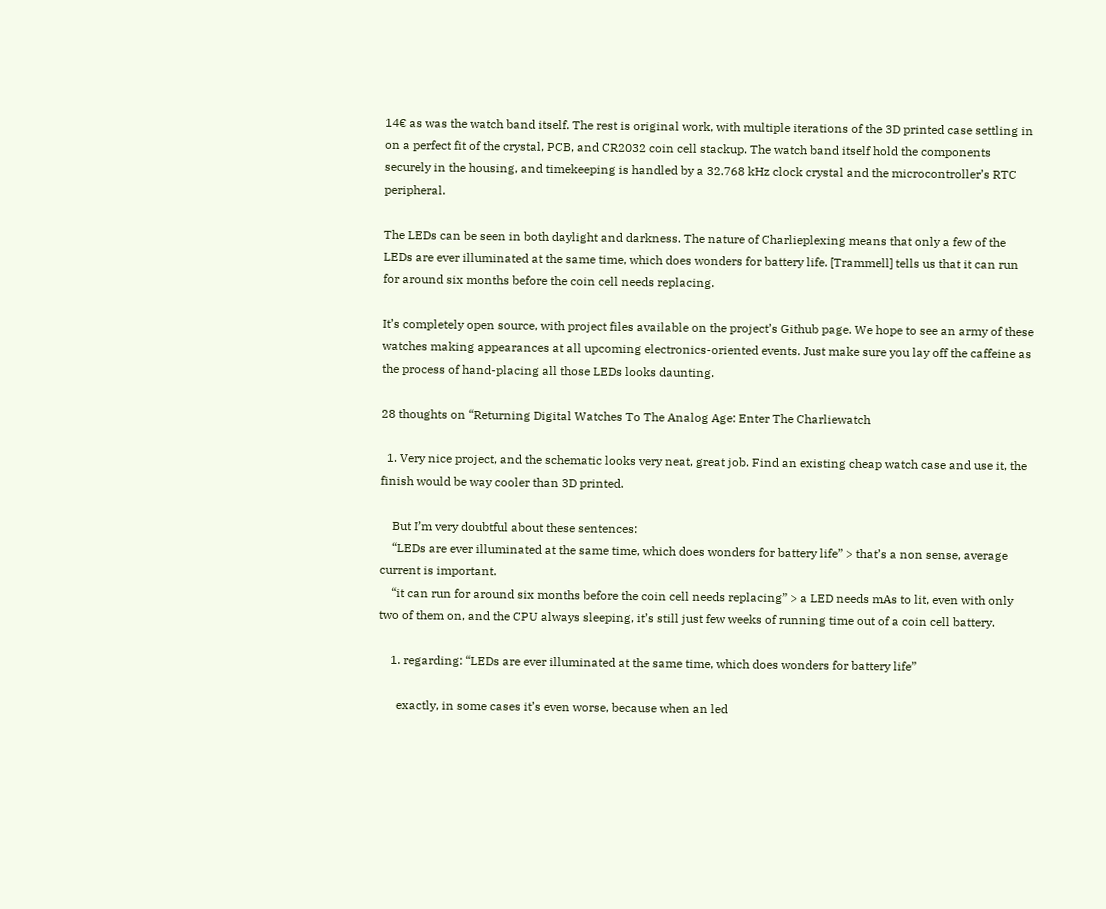14€ as was the watch band itself. The rest is original work, with multiple iterations of the 3D printed case settling in on a perfect fit of the crystal, PCB, and CR2032 coin cell stackup. The watch band itself hold the components securely in the housing, and timekeeping is handled by a 32.768 kHz clock crystal and the microcontroller’s RTC peripheral.

The LEDs can be seen in both daylight and darkness. The nature of Charlieplexing means that only a few of the LEDs are ever illuminated at the same time, which does wonders for battery life. [Trammell] tells us that it can run for around six months before the coin cell needs replacing.

It’s completely open source, with project files available on the project’s Github page. We hope to see an army of these watches making appearances at all upcoming electronics-oriented events. Just make sure you lay off the caffeine as the process of hand-placing all those LEDs looks daunting.

28 thoughts on “Returning Digital Watches To The Analog Age: Enter The Charliewatch

  1. Very nice project, and the schematic looks very neat, great job. Find an existing cheap watch case and use it, the finish would be way cooler than 3D printed.

    But I’m very doubtful about these sentences:
    “LEDs are ever illuminated at the same time, which does wonders for battery life” > that’s a non sense, average current is important.
    “it can run for around six months before the coin cell needs replacing” > a LED needs mAs to lit, even with only two of them on, and the CPU always sleeping, it’s still just few weeks of running time out of a coin cell battery.

    1. regarding: “LEDs are ever illuminated at the same time, which does wonders for battery life”

      exactly, in some cases it’s even worse, because when an led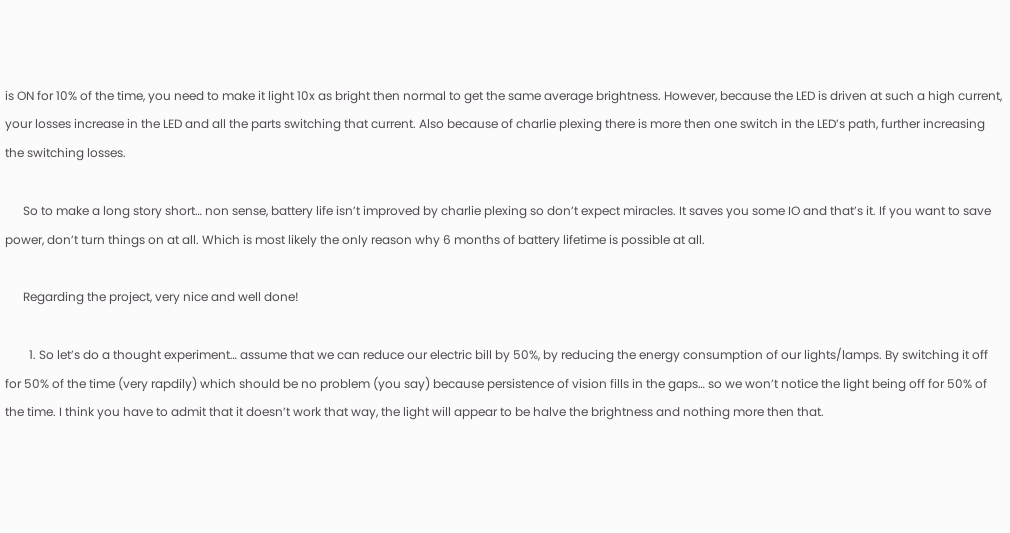is ON for 10% of the time, you need to make it light 10x as bright then normal to get the same average brightness. However, because the LED is driven at such a high current, your losses increase in the LED and all the parts switching that current. Also because of charlie plexing there is more then one switch in the LED’s path, further increasing the switching losses.

      So to make a long story short… non sense, battery life isn’t improved by charlie plexing so don’t expect miracles. It saves you some IO and that’s it. If you want to save power, don’t turn things on at all. Which is most likely the only reason why 6 months of battery lifetime is possible at all.

      Regarding the project, very nice and well done!

        1. So let’s do a thought experiment… assume that we can reduce our electric bill by 50%, by reducing the energy consumption of our lights/lamps. By switching it off for 50% of the time (very rapdily) which should be no problem (you say) because persistence of vision fills in the gaps… so we won’t notice the light being off for 50% of the time. I think you have to admit that it doesn’t work that way, the light will appear to be halve the brightness and nothing more then that.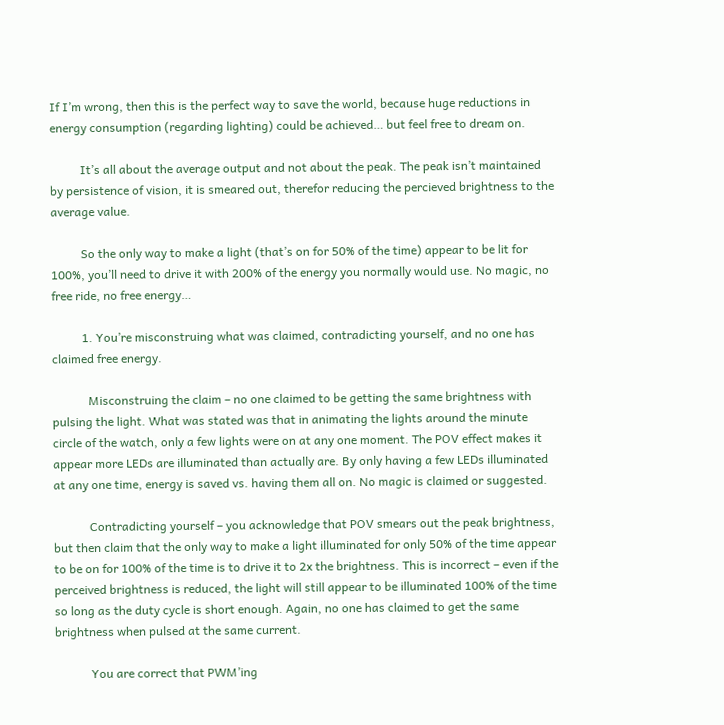If I’m wrong, then this is the perfect way to save the world, because huge reductions in energy consumption (regarding lighting) could be achieved… but feel free to dream on.

          It’s all about the average output and not about the peak. The peak isn’t maintained by persistence of vision, it is smeared out, therefor reducing the percieved brightness to the average value.

          So the only way to make a light (that’s on for 50% of the time) appear to be lit for 100%, you’ll need to drive it with 200% of the energy you normally would use. No magic, no free ride, no free energy…

          1. You’re misconstruing what was claimed, contradicting yourself, and no one has claimed free energy.

            Misconstruing the claim – no one claimed to be getting the same brightness with pulsing the light. What was stated was that in animating the lights around the minute circle of the watch, only a few lights were on at any one moment. The POV effect makes it appear more LEDs are illuminated than actually are. By only having a few LEDs illuminated at any one time, energy is saved vs. having them all on. No magic is claimed or suggested.

            Contradicting yourself – you acknowledge that POV smears out the peak brightness, but then claim that the only way to make a light illuminated for only 50% of the time appear to be on for 100% of the time is to drive it to 2x the brightness. This is incorrect – even if the perceived brightness is reduced, the light will still appear to be illuminated 100% of the time so long as the duty cycle is short enough. Again, no one has claimed to get the same brightness when pulsed at the same current.

            You are correct that PWM’ing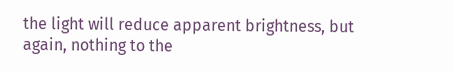the light will reduce apparent brightness, but again, nothing to the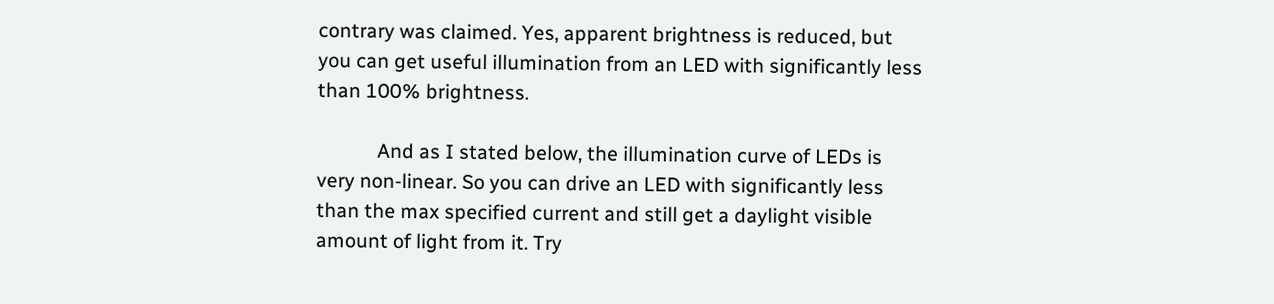contrary was claimed. Yes, apparent brightness is reduced, but you can get useful illumination from an LED with significantly less than 100% brightness.

            And as I stated below, the illumination curve of LEDs is very non-linear. So you can drive an LED with significantly less than the max specified current and still get a daylight visible amount of light from it. Try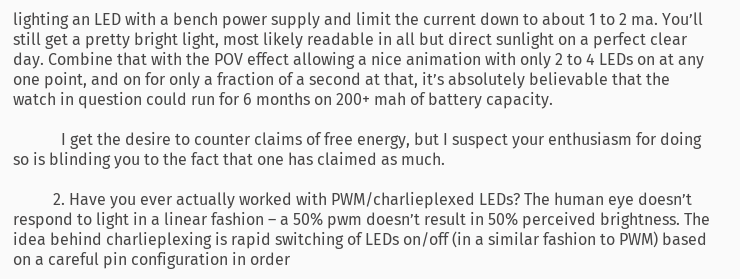lighting an LED with a bench power supply and limit the current down to about 1 to 2 ma. You’ll still get a pretty bright light, most likely readable in all but direct sunlight on a perfect clear day. Combine that with the POV effect allowing a nice animation with only 2 to 4 LEDs on at any one point, and on for only a fraction of a second at that, it’s absolutely believable that the watch in question could run for 6 months on 200+ mah of battery capacity.

            I get the desire to counter claims of free energy, but I suspect your enthusiasm for doing so is blinding you to the fact that one has claimed as much.

          2. Have you ever actually worked with PWM/charlieplexed LEDs? The human eye doesn’t respond to light in a linear fashion – a 50% pwm doesn’t result in 50% perceived brightness. The idea behind charlieplexing is rapid switching of LEDs on/off (in a similar fashion to PWM) based on a careful pin configuration in order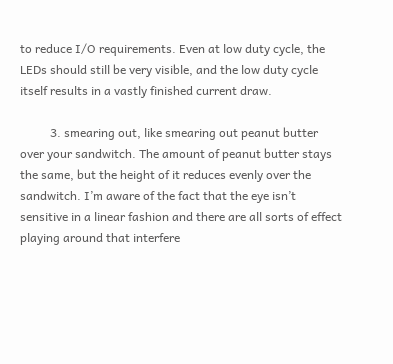to reduce I/O requirements. Even at low duty cycle, the LEDs should still be very visible, and the low duty cycle itself results in a vastly finished current draw.

          3. smearing out, like smearing out peanut butter over your sandwitch. The amount of peanut butter stays the same, but the height of it reduces evenly over the sandwitch. I’m aware of the fact that the eye isn’t sensitive in a linear fashion and there are all sorts of effect playing around that interfere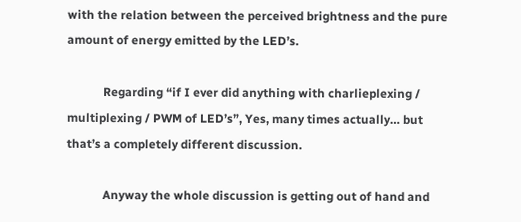with the relation between the perceived brightness and the pure amount of energy emitted by the LED’s.

            Regarding “if I ever did anything with charlieplexing / multiplexing / PWM of LED’s”, Yes, many times actually… but that’s a completely different discussion.

            Anyway the whole discussion is getting out of hand and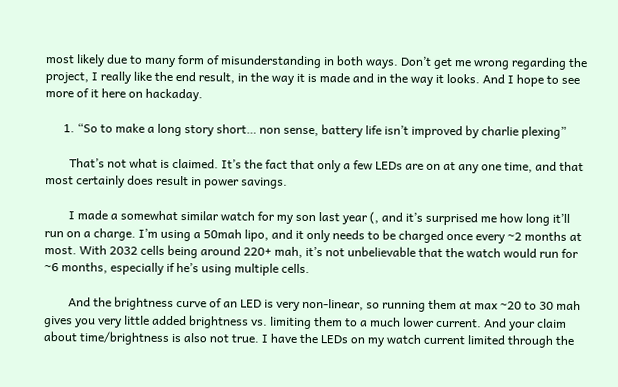most likely due to many form of misunderstanding in both ways. Don’t get me wrong regarding the project, I really like the end result, in the way it is made and in the way it looks. And I hope to see more of it here on hackaday.

      1. “So to make a long story short… non sense, battery life isn’t improved by charlie plexing”

        That’s not what is claimed. It’s the fact that only a few LEDs are on at any one time, and that most certainly does result in power savings.

        I made a somewhat similar watch for my son last year (, and it’s surprised me how long it’ll run on a charge. I’m using a 50mah lipo, and it only needs to be charged once every ~2 months at most. With 2032 cells being around 220+ mah, it’s not unbelievable that the watch would run for ~6 months, especially if he’s using multiple cells.

        And the brightness curve of an LED is very non-linear, so running them at max ~20 to 30 mah gives you very little added brightness vs. limiting them to a much lower current. And your claim about time/brightness is also not true. I have the LEDs on my watch current limited through the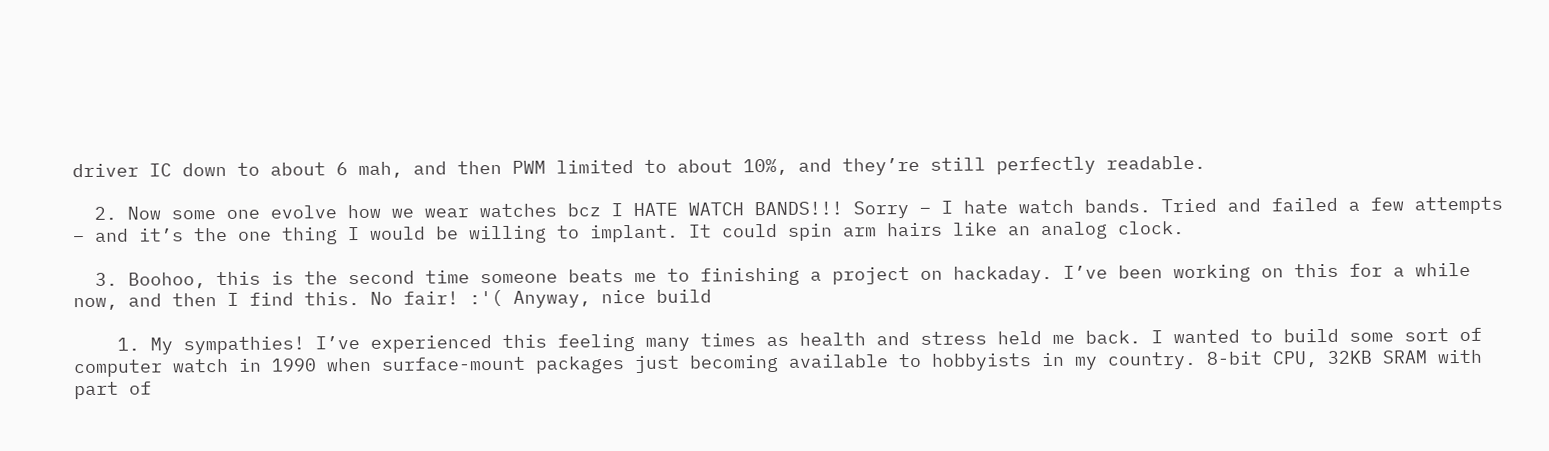driver IC down to about 6 mah, and then PWM limited to about 10%, and they’re still perfectly readable.

  2. Now some one evolve how we wear watches bcz I HATE WATCH BANDS!!! Sorry – I hate watch bands. Tried and failed a few attempts – and it’s the one thing I would be willing to implant. It could spin arm hairs like an analog clock.

  3. Boohoo, this is the second time someone beats me to finishing a project on hackaday. I’ve been working on this for a while now, and then I find this. No fair! :'( Anyway, nice build

    1. My sympathies! I’ve experienced this feeling many times as health and stress held me back. I wanted to build some sort of computer watch in 1990 when surface-mount packages just becoming available to hobbyists in my country. 8-bit CPU, 32KB SRAM with part of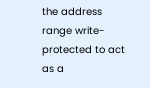the address range write-protected to act as a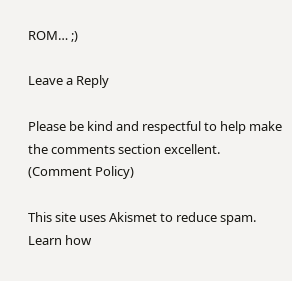ROM… ;)

Leave a Reply

Please be kind and respectful to help make the comments section excellent. (Comment Policy)

This site uses Akismet to reduce spam. Learn how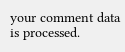your comment data is processed.